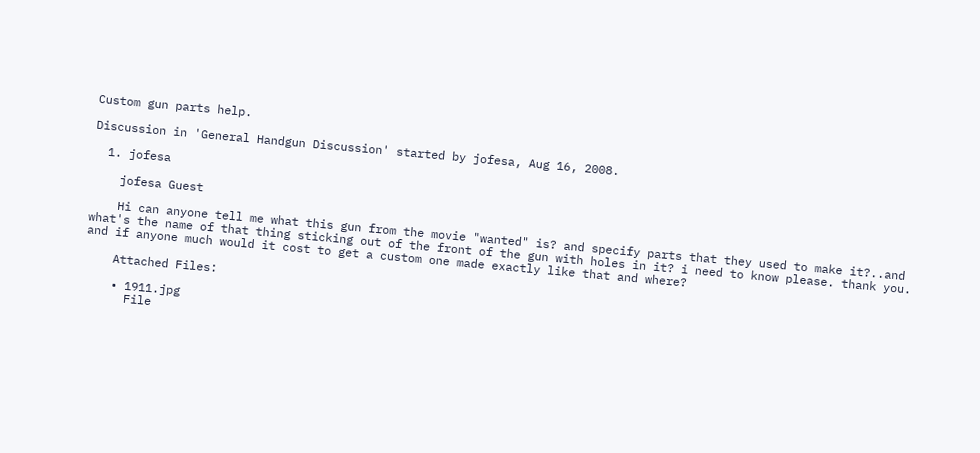Custom gun parts help.

Discussion in 'General Handgun Discussion' started by jofesa, Aug 16, 2008.

  1. jofesa

    jofesa Guest

    Hi can anyone tell me what this gun from the movie "wanted" is? and specify parts that they used to make it?..and what's the name of that thing sticking out of the front of the gun with holes in it? i need to know please. thank you. and if anyone much would it cost to get a custom one made exactly like that and where?

    Attached Files:

    • 1911.jpg
      File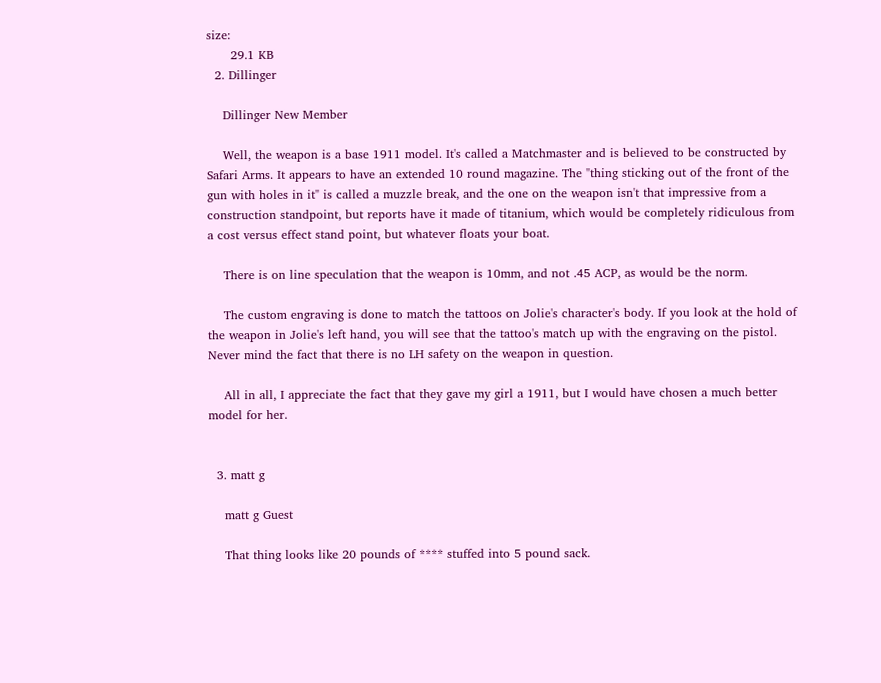size:
      29.1 KB
  2. Dillinger

    Dillinger New Member

    Well, the weapon is a base 1911 model. It's called a Matchmaster and is believed to be constructed by Safari Arms. It appears to have an extended 10 round magazine. The "thing sticking out of the front of the gun with holes in it" is called a muzzle break, and the one on the weapon isn't that impressive from a construction standpoint, but reports have it made of titanium, which would be completely ridiculous from a cost versus effect stand point, but whatever floats your boat.

    There is on line speculation that the weapon is 10mm, and not .45 ACP, as would be the norm.

    The custom engraving is done to match the tattoos on Jolie's character's body. If you look at the hold of the weapon in Jolie's left hand, you will see that the tattoo's match up with the engraving on the pistol. Never mind the fact that there is no LH safety on the weapon in question.

    All in all, I appreciate the fact that they gave my girl a 1911, but I would have chosen a much better model for her.


  3. matt g

    matt g Guest

    That thing looks like 20 pounds of **** stuffed into 5 pound sack.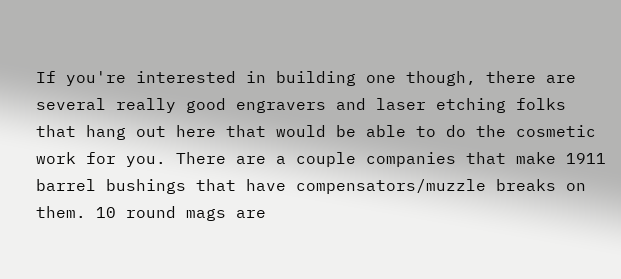If you're interested in building one though, there are several really good engravers and laser etching folks that hang out here that would be able to do the cosmetic work for you. There are a couple companies that make 1911 barrel bushings that have compensators/muzzle breaks on them. 10 round mags are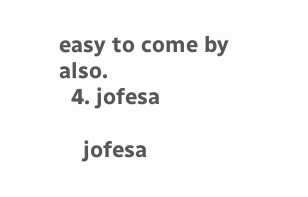easy to come by also.
  4. jofesa

    jofesa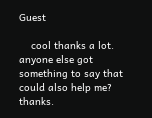Guest

    cool thanks a lot. anyone else got something to say that could also help me? thanks.